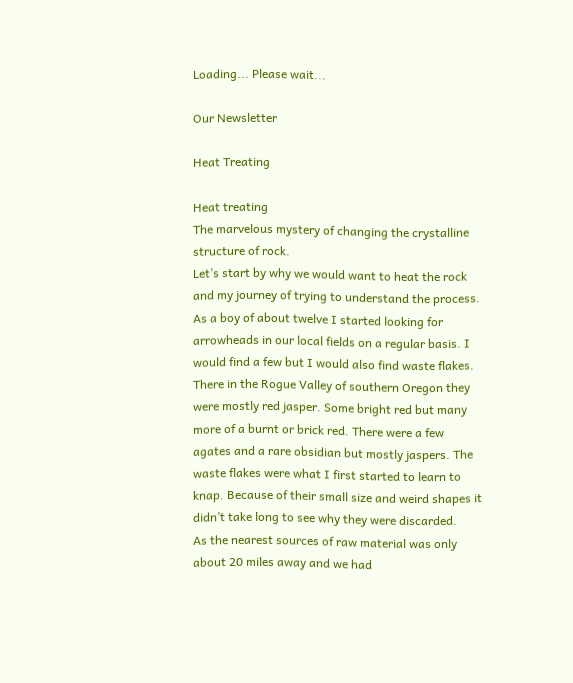Loading... Please wait...

Our Newsletter

Heat Treating

Heat treating
The marvelous mystery of changing the crystalline structure of rock.
Let’s start by why we would want to heat the rock and my journey of trying to understand the process.
As a boy of about twelve I started looking for arrowheads in our local fields on a regular basis. I would find a few but I would also find waste flakes. There in the Rogue Valley of southern Oregon they were mostly red jasper. Some bright red but many more of a burnt or brick red. There were a few agates and a rare obsidian but mostly jaspers. The waste flakes were what I first started to learn to knap. Because of their small size and weird shapes it didn’t take long to see why they were discarded.
As the nearest sources of raw material was only about 20 miles away and we had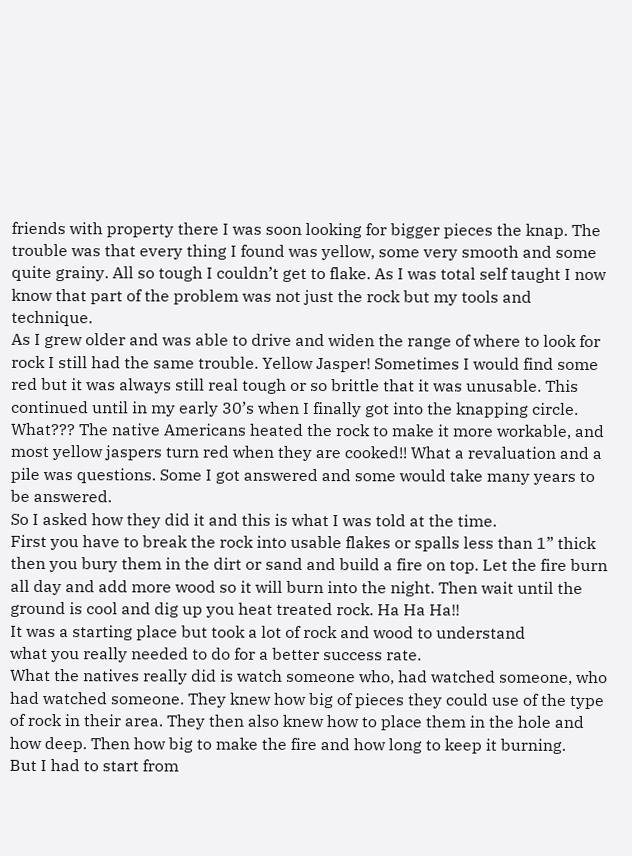friends with property there I was soon looking for bigger pieces the knap. The trouble was that every thing I found was yellow, some very smooth and some quite grainy. All so tough I couldn’t get to flake. As I was total self taught I now know that part of the problem was not just the rock but my tools and technique.
As I grew older and was able to drive and widen the range of where to look for rock I still had the same trouble. Yellow Jasper! Sometimes I would find some red but it was always still real tough or so brittle that it was unusable. This continued until in my early 30’s when I finally got into the knapping circle.
What??? The native Americans heated the rock to make it more workable, and most yellow jaspers turn red when they are cooked!! What a revaluation and a pile was questions. Some I got answered and some would take many years to be answered.
So I asked how they did it and this is what I was told at the time.
First you have to break the rock into usable flakes or spalls less than 1” thick then you bury them in the dirt or sand and build a fire on top. Let the fire burn all day and add more wood so it will burn into the night. Then wait until the ground is cool and dig up you heat treated rock. Ha Ha Ha!!
It was a starting place but took a lot of rock and wood to understand
what you really needed to do for a better success rate.
What the natives really did is watch someone who, had watched someone, who had watched someone. They knew how big of pieces they could use of the type of rock in their area. They then also knew how to place them in the hole and how deep. Then how big to make the fire and how long to keep it burning.
But I had to start from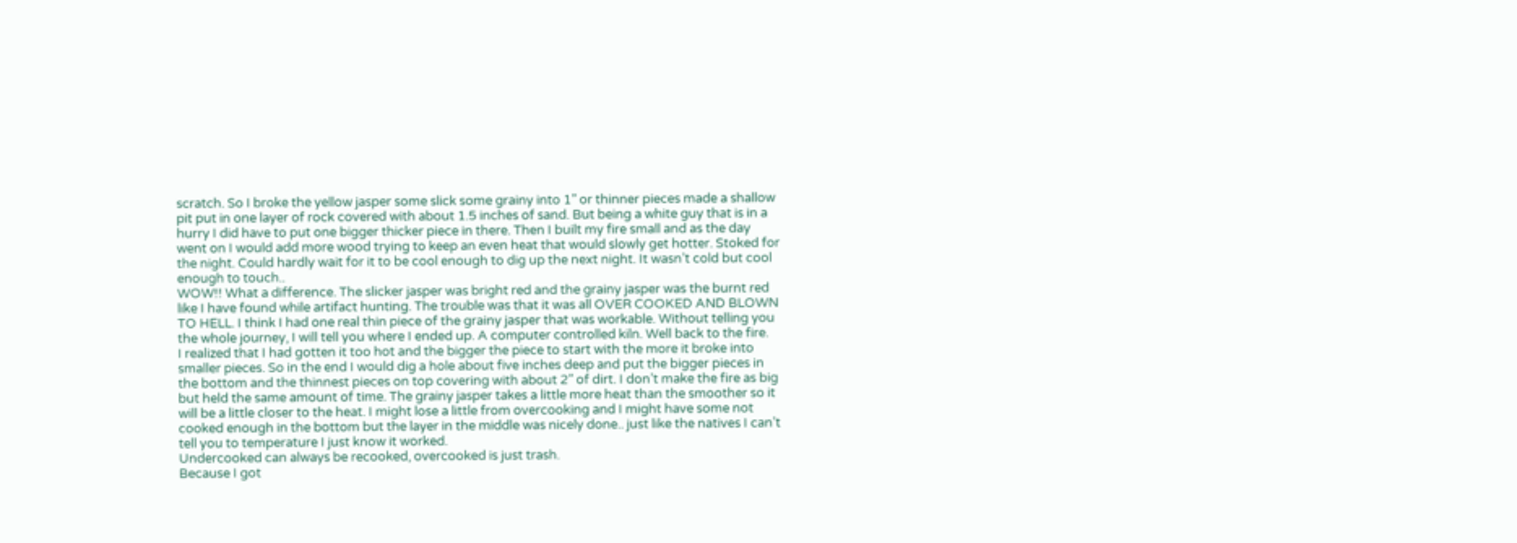scratch. So I broke the yellow jasper some slick some grainy into 1” or thinner pieces made a shallow pit put in one layer of rock covered with about 1.5 inches of sand. But being a white guy that is in a hurry I did have to put one bigger thicker piece in there. Then I built my fire small and as the day went on I would add more wood trying to keep an even heat that would slowly get hotter. Stoked for the night. Could hardly wait for it to be cool enough to dig up the next night. It wasn’t cold but cool enough to touch..
WOW!! What a difference. The slicker jasper was bright red and the grainy jasper was the burnt red like I have found while artifact hunting. The trouble was that it was all OVER COOKED AND BLOWN TO HELL. I think I had one real thin piece of the grainy jasper that was workable. Without telling you the whole journey, I will tell you where I ended up. A computer controlled kiln. Well back to the fire.
I realized that I had gotten it too hot and the bigger the piece to start with the more it broke into smaller pieces. So in the end I would dig a hole about five inches deep and put the bigger pieces in the bottom and the thinnest pieces on top covering with about 2” of dirt. I don’t make the fire as big but held the same amount of time. The grainy jasper takes a little more heat than the smoother so it will be a little closer to the heat. I might lose a little from overcooking and I might have some not cooked enough in the bottom but the layer in the middle was nicely done.. just like the natives I can’t tell you to temperature I just know it worked.
Undercooked can always be recooked, overcooked is just trash.
Because I got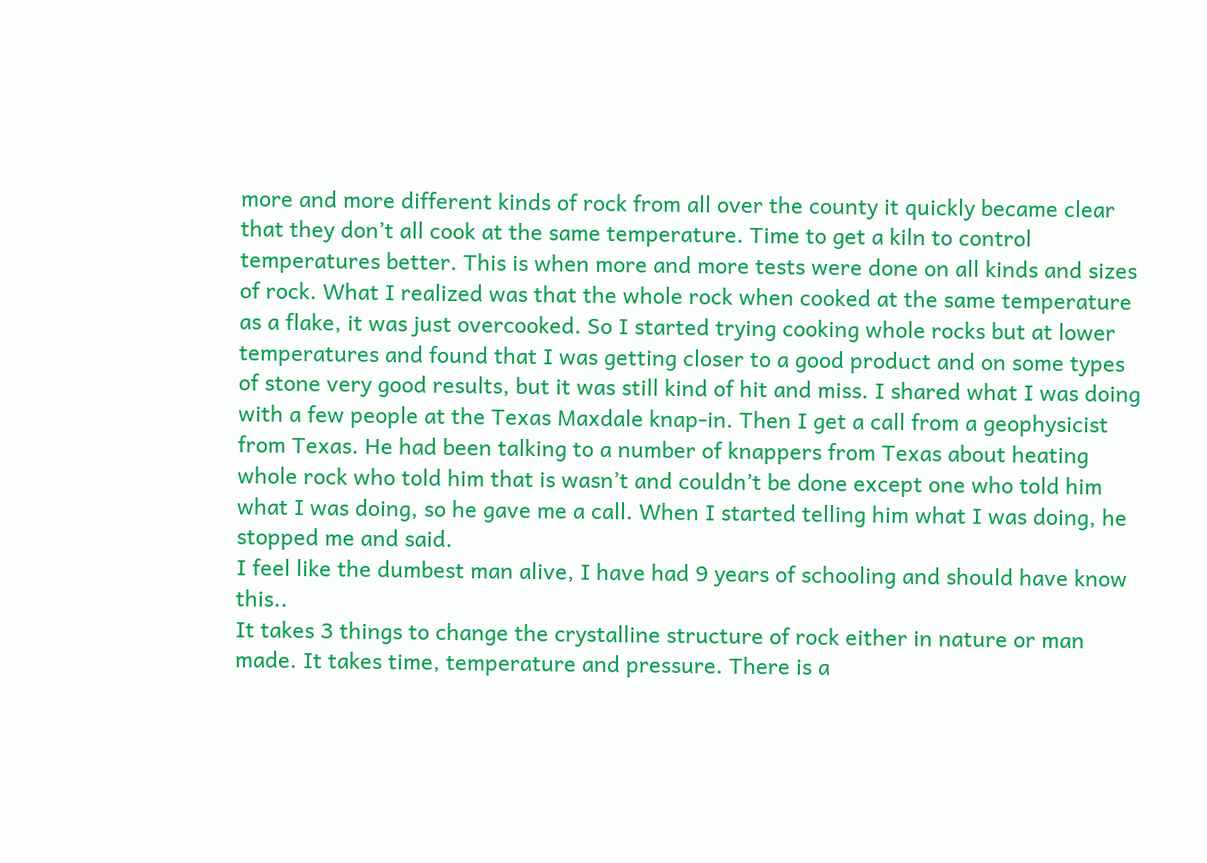more and more different kinds of rock from all over the county it quickly became clear that they don’t all cook at the same temperature. Time to get a kiln to control temperatures better. This is when more and more tests were done on all kinds and sizes of rock. What I realized was that the whole rock when cooked at the same temperature as a flake, it was just overcooked. So I started trying cooking whole rocks but at lower temperatures and found that I was getting closer to a good product and on some types of stone very good results, but it was still kind of hit and miss. I shared what I was doing with a few people at the Texas Maxdale knap-in. Then I get a call from a geophysicist from Texas. He had been talking to a number of knappers from Texas about heating whole rock who told him that is wasn’t and couldn’t be done except one who told him what I was doing, so he gave me a call. When I started telling him what I was doing, he stopped me and said.
I feel like the dumbest man alive, I have had 9 years of schooling and should have know this..
It takes 3 things to change the crystalline structure of rock either in nature or man made. It takes time, temperature and pressure. There is a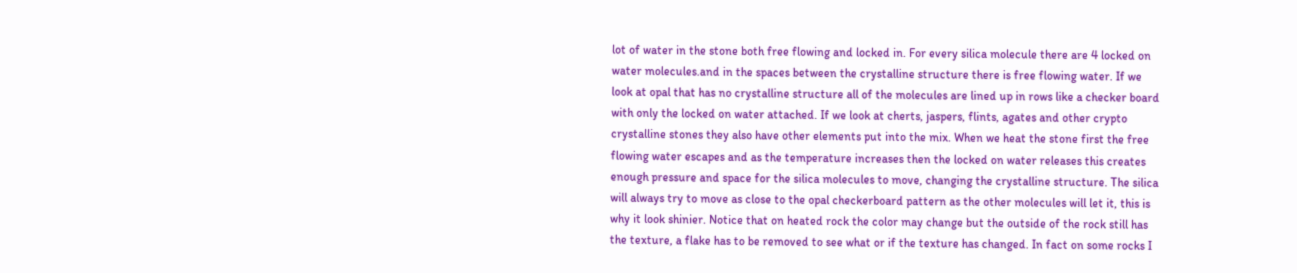lot of water in the stone both free flowing and locked in. For every silica molecule there are 4 locked on water molecules.and in the spaces between the crystalline structure there is free flowing water. If we look at opal that has no crystalline structure all of the molecules are lined up in rows like a checker board with only the locked on water attached. If we look at cherts, jaspers, flints, agates and other crypto crystalline stones they also have other elements put into the mix. When we heat the stone first the free flowing water escapes and as the temperature increases then the locked on water releases this creates enough pressure and space for the silica molecules to move, changing the crystalline structure. The silica will always try to move as close to the opal checkerboard pattern as the other molecules will let it, this is why it look shinier. Notice that on heated rock the color may change but the outside of the rock still has the texture, a flake has to be removed to see what or if the texture has changed. In fact on some rocks I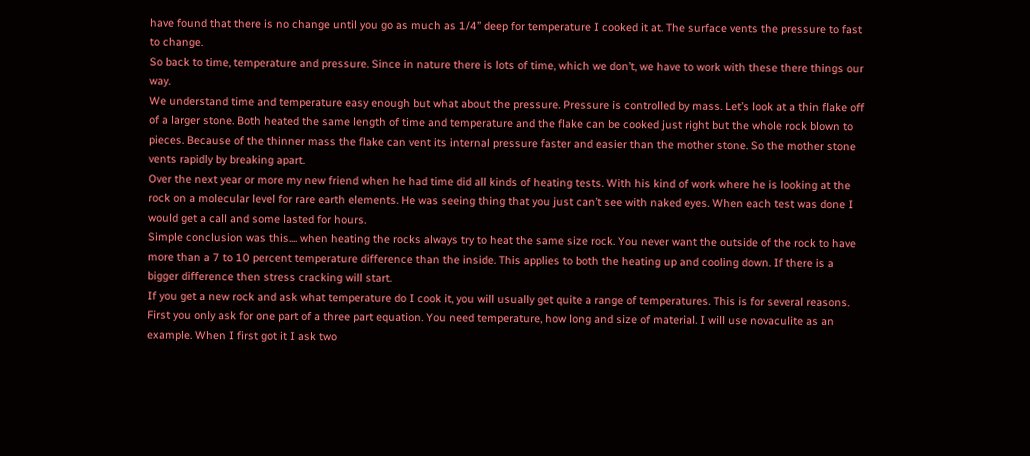have found that there is no change until you go as much as 1/4” deep for temperature I cooked it at. The surface vents the pressure to fast to change.
So back to time, temperature and pressure. Since in nature there is lots of time, which we don’t, we have to work with these there things our way.
We understand time and temperature easy enough but what about the pressure. Pressure is controlled by mass. Let’s look at a thin flake off of a larger stone. Both heated the same length of time and temperature and the flake can be cooked just right but the whole rock blown to pieces. Because of the thinner mass the flake can vent its internal pressure faster and easier than the mother stone. So the mother stone vents rapidly by breaking apart.
Over the next year or more my new friend when he had time did all kinds of heating tests. With his kind of work where he is looking at the rock on a molecular level for rare earth elements. He was seeing thing that you just can’t see with naked eyes. When each test was done I would get a call and some lasted for hours.
Simple conclusion was this.... when heating the rocks always try to heat the same size rock. You never want the outside of the rock to have more than a 7 to 10 percent temperature difference than the inside. This applies to both the heating up and cooling down. If there is a bigger difference then stress cracking will start.
If you get a new rock and ask what temperature do I cook it, you will usually get quite a range of temperatures. This is for several reasons. First you only ask for one part of a three part equation. You need temperature, how long and size of material. I will use novaculite as an example. When I first got it I ask two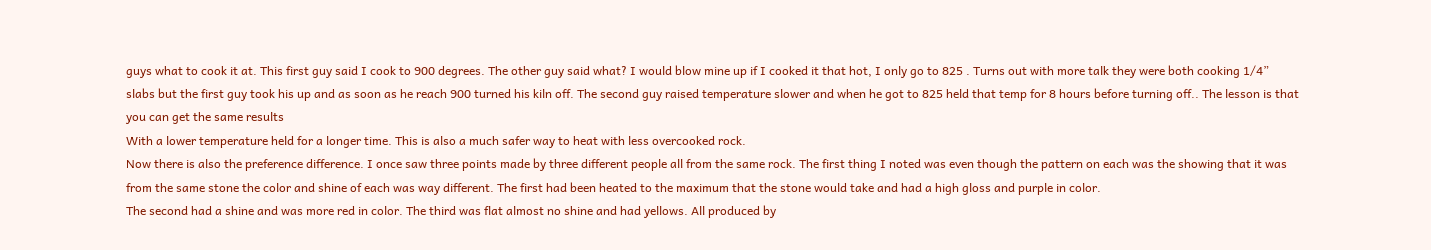guys what to cook it at. This first guy said I cook to 900 degrees. The other guy said what? I would blow mine up if I cooked it that hot, I only go to 825 . Turns out with more talk they were both cooking 1/4” slabs but the first guy took his up and as soon as he reach 900 turned his kiln off. The second guy raised temperature slower and when he got to 825 held that temp for 8 hours before turning off.. The lesson is that you can get the same results
With a lower temperature held for a longer time. This is also a much safer way to heat with less overcooked rock.
Now there is also the preference difference. I once saw three points made by three different people all from the same rock. The first thing I noted was even though the pattern on each was the showing that it was from the same stone the color and shine of each was way different. The first had been heated to the maximum that the stone would take and had a high gloss and purple in color.
The second had a shine and was more red in color. The third was flat almost no shine and had yellows. All produced by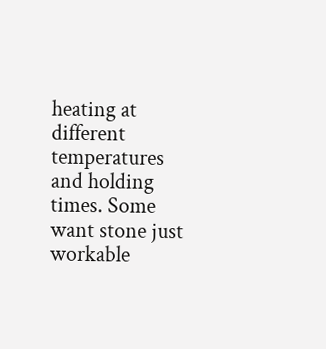heating at different temperatures and holding times. Some want stone just workable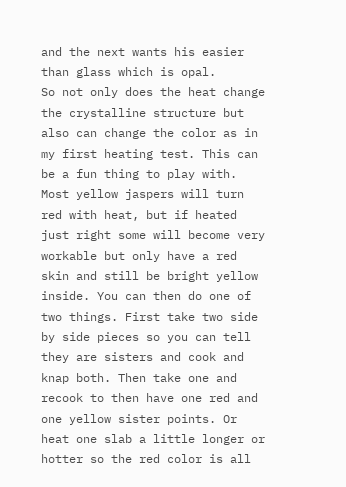and the next wants his easier than glass which is opal.
So not only does the heat change the crystalline structure but also can change the color as in my first heating test. This can be a fun thing to play with. Most yellow jaspers will turn red with heat, but if heated just right some will become very workable but only have a red skin and still be bright yellow inside. You can then do one of two things. First take two side by side pieces so you can tell they are sisters and cook and knap both. Then take one and recook to then have one red and one yellow sister points. Or heat one slab a little longer or hotter so the red color is all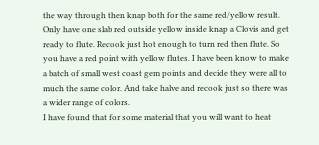the way through then knap both for the same red/yellow result. Only have one slab red outside yellow inside knap a Clovis and get ready to flute. Recook just hot enough to turn red then flute. So you have a red point with yellow flutes. I have been know to make a batch of small west coast gem points and decide they were all to much the same color. And take halve and recook just so there was a wider range of colors.
I have found that for some material that you will want to heat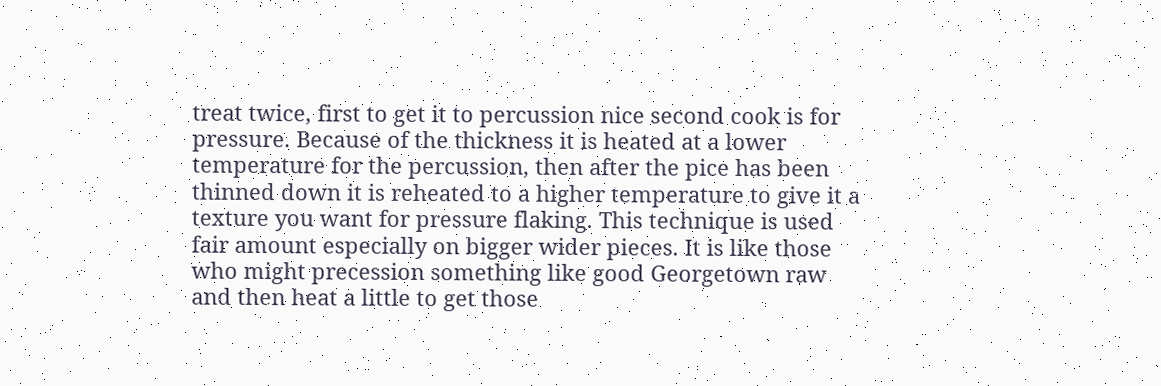treat twice, first to get it to percussion nice second cook is for pressure. Because of the thickness it is heated at a lower temperature for the percussion, then after the pice has been thinned down it is reheated to a higher temperature to give it a texture you want for pressure flaking. This technique is used fair amount especially on bigger wider pieces. It is like those who might precession something like good Georgetown raw and then heat a little to get those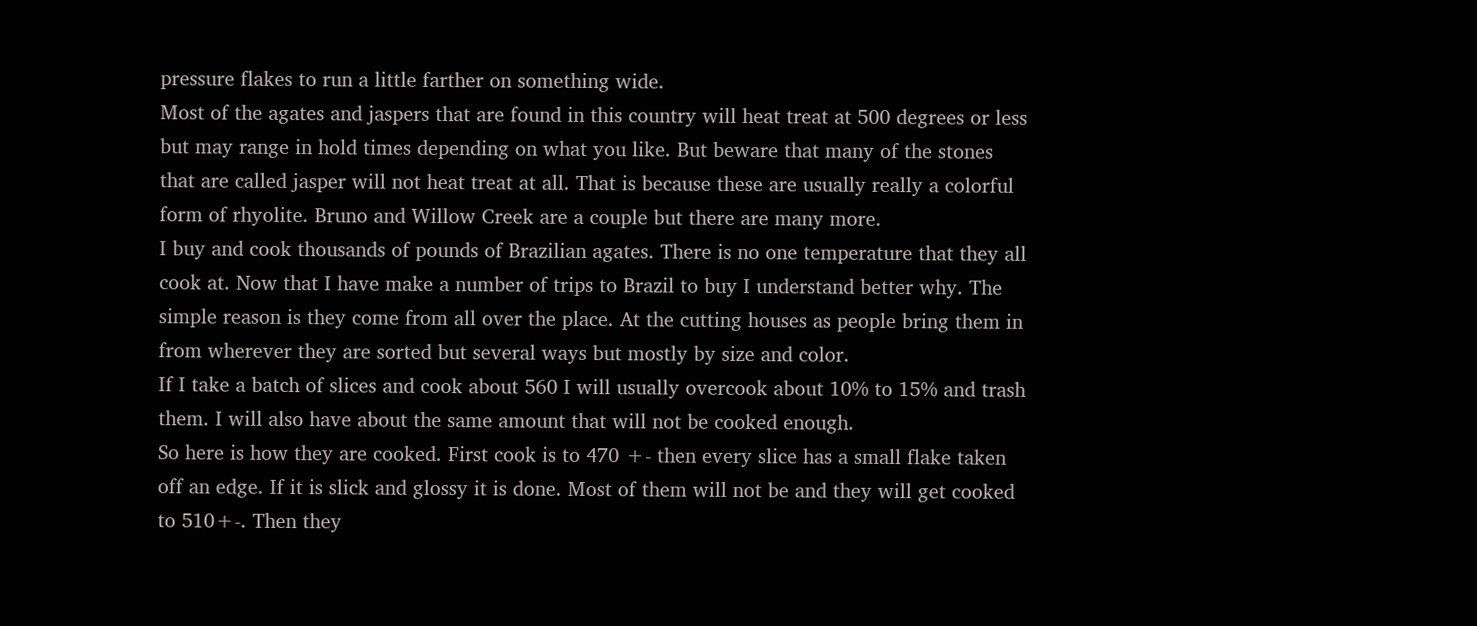pressure flakes to run a little farther on something wide.
Most of the agates and jaspers that are found in this country will heat treat at 500 degrees or less but may range in hold times depending on what you like. But beware that many of the stones that are called jasper will not heat treat at all. That is because these are usually really a colorful form of rhyolite. Bruno and Willow Creek are a couple but there are many more.
I buy and cook thousands of pounds of Brazilian agates. There is no one temperature that they all cook at. Now that I have make a number of trips to Brazil to buy I understand better why. The simple reason is they come from all over the place. At the cutting houses as people bring them in from wherever they are sorted but several ways but mostly by size and color.
If I take a batch of slices and cook about 560 I will usually overcook about 10% to 15% and trash them. I will also have about the same amount that will not be cooked enough.
So here is how they are cooked. First cook is to 470 +- then every slice has a small flake taken off an edge. If it is slick and glossy it is done. Most of them will not be and they will get cooked to 510+-. Then they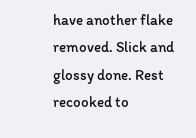have another flake removed. Slick and glossy done. Rest recooked to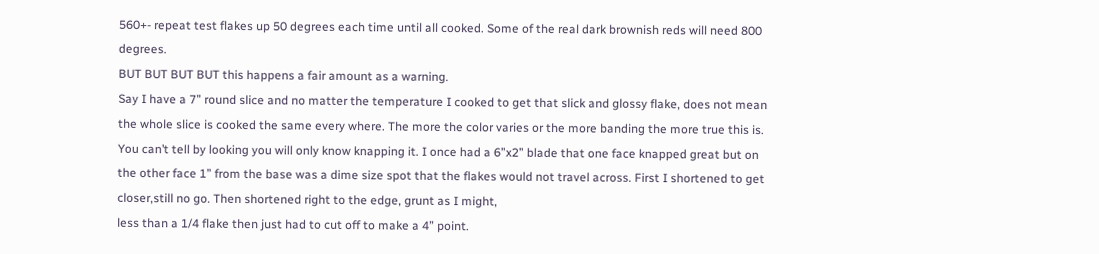560+- repeat test flakes up 50 degrees each time until all cooked. Some of the real dark brownish reds will need 800 degrees.
BUT BUT BUT BUT this happens a fair amount as a warning.
Say I have a 7” round slice and no matter the temperature I cooked to get that slick and glossy flake, does not mean the whole slice is cooked the same every where. The more the color varies or the more banding the more true this is. You can’t tell by looking you will only know knapping it. I once had a 6”x2” blade that one face knapped great but on the other face 1” from the base was a dime size spot that the flakes would not travel across. First I shortened to get closer,still no go. Then shortened right to the edge, grunt as I might,
less than a 1/4 flake then just had to cut off to make a 4” point.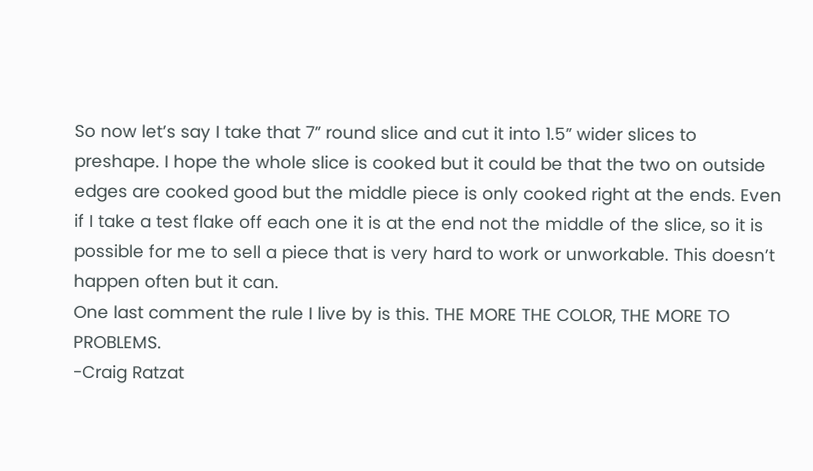So now let’s say I take that 7” round slice and cut it into 1.5” wider slices to preshape. I hope the whole slice is cooked but it could be that the two on outside edges are cooked good but the middle piece is only cooked right at the ends. Even if I take a test flake off each one it is at the end not the middle of the slice, so it is possible for me to sell a piece that is very hard to work or unworkable. This doesn’t happen often but it can.
One last comment the rule I live by is this. THE MORE THE COLOR, THE MORE TO PROBLEMS.
-Craig Ratzat